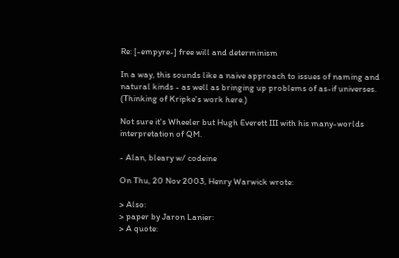Re: [-empyre-] free will and determinism

In a way, this sounds like a naive approach to issues of naming and
natural kinds - as well as bringing up problems of as-if universes.
(Thinking of Kripke's work here.)

Not sure it's Wheeler but Hugh Everett III with his many-worlds
interpretation of QM.

- Alan, bleary w/ codeine

On Thu, 20 Nov 2003, Henry Warwick wrote:

> Also:
> paper by Jaron Lanier:
> A quote: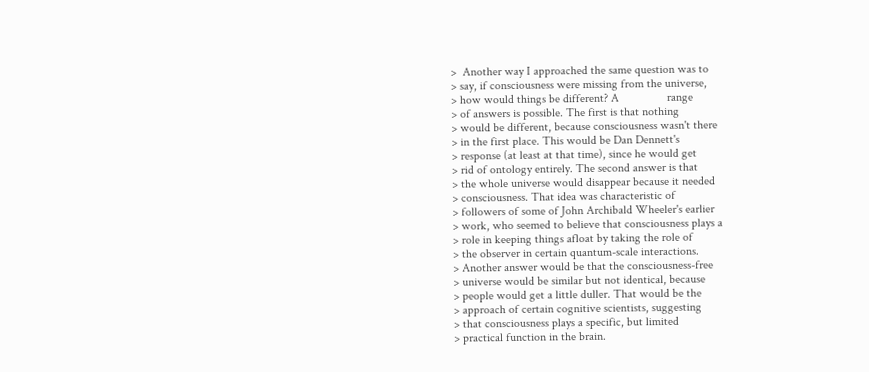>  Another way I approached the same question was to
> say, if consciousness were missing from the universe,
> how would things be different? A                range
> of answers is possible. The first is that nothing
> would be different, because consciousness wasn't there
> in the first place. This would be Dan Dennett's
> response (at least at that time), since he would get
> rid of ontology entirely. The second answer is that
> the whole universe would disappear because it needed
> consciousness. That idea was characteristic of
> followers of some of John Archibald Wheeler's earlier
> work, who seemed to believe that consciousness plays a
> role in keeping things afloat by taking the role of
> the observer in certain quantum-scale interactions.
> Another answer would be that the consciousness-free
> universe would be similar but not identical, because
> people would get a little duller. That would be the
> approach of certain cognitive scientists, suggesting
> that consciousness plays a specific, but limited
> practical function in the brain.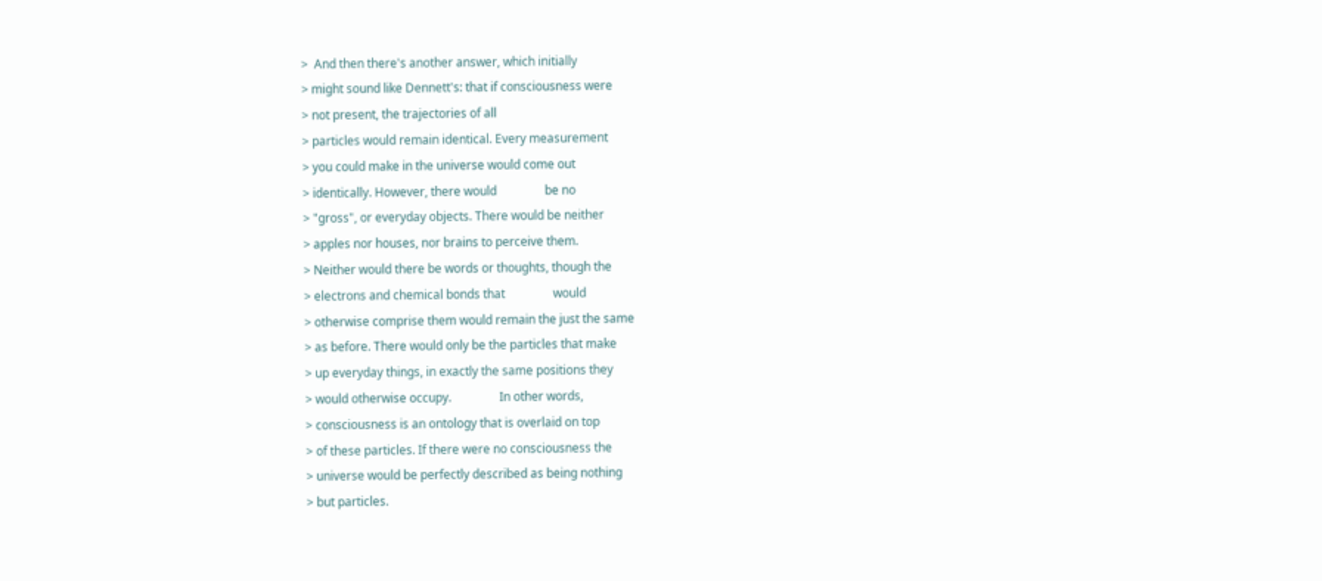>  And then there's another answer, which initially
> might sound like Dennett's: that if consciousness were
> not present, the trajectories of all
> particles would remain identical. Every measurement
> you could make in the universe would come out
> identically. However, there would                be no
> "gross", or everyday objects. There would be neither
> apples nor houses, nor brains to perceive them.
> Neither would there be words or thoughts, though the
> electrons and chemical bonds that                would
> otherwise comprise them would remain the just the same
> as before. There would only be the particles that make
> up everyday things, in exactly the same positions they
> would otherwise occupy.                In other words,
> consciousness is an ontology that is overlaid on top
> of these particles. If there were no consciousness the
> universe would be perfectly described as being nothing
> but particles.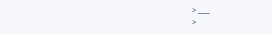> ___
>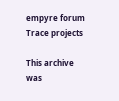empyre forum
Trace projects

This archive was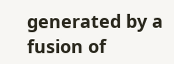generated by a fusion of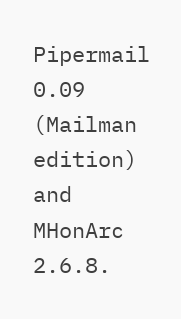Pipermail 0.09 (Mailman edition) and MHonArc 2.6.8.